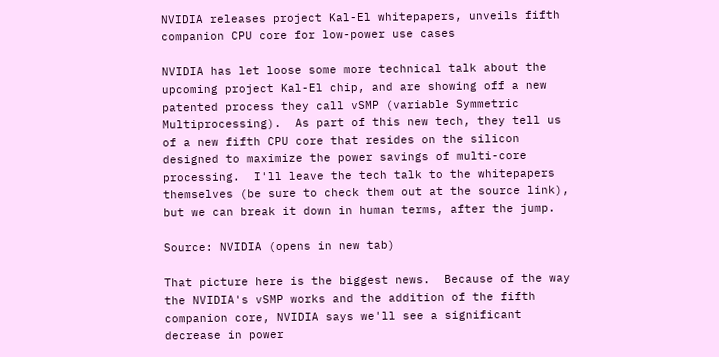NVIDIA releases project Kal-El whitepapers, unveils fifth companion CPU core for low-power use cases

NVIDIA has let loose some more technical talk about the upcoming project Kal-El chip, and are showing off a new patented process they call vSMP (variable Symmetric Multiprocessing).  As part of this new tech, they tell us of a new fifth CPU core that resides on the silicon designed to maximize the power savings of multi-core processing.  I'll leave the tech talk to the whitepapers themselves (be sure to check them out at the source link), but we can break it down in human terms, after the jump.

Source: NVIDIA (opens in new tab)

That picture here is the biggest news.  Because of the way the NVIDIA's vSMP works and the addition of the fifth companion core, NVIDIA says we'll see a significant decrease in power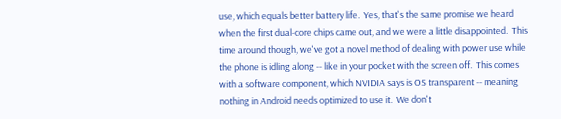use, which equals better battery life.  Yes, that's the same promise we heard when the first dual-core chips came out, and we were a little disappointed.  This time around though, we've got a novel method of dealing with power use while the phone is idling along -- like in your pocket with the screen off.  This comes with a software component, which NVIDIA says is OS transparent -- meaning nothing in Android needs optimized to use it.  We don't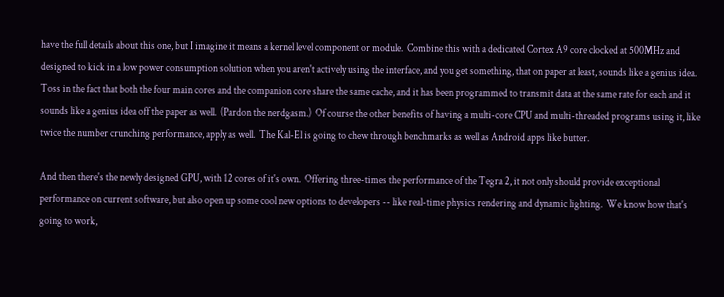have the full details about this one, but I imagine it means a kernel level component or module.  Combine this with a dedicated Cortex A9 core clocked at 500MHz and designed to kick in a low power consumption solution when you aren't actively using the interface, and you get something, that on paper at least, sounds like a genius idea.  Toss in the fact that both the four main cores and the companion core share the same cache, and it has been programmed to transmit data at the same rate for each and it sounds like a genius idea off the paper as well.  (Pardon the nerdgasm.)  Of course the other benefits of having a multi-core CPU and multi-threaded programs using it, like twice the number crunching performance, apply as well.  The Kal-El is going to chew through benchmarks as well as Android apps like butter.

And then there's the newly designed GPU, with 12 cores of it's own.  Offering three-times the performance of the Tegra 2, it not only should provide exceptional performance on current software, but also open up some cool new options to developers -- like real-time physics rendering and dynamic lighting.  We know how that's going to work,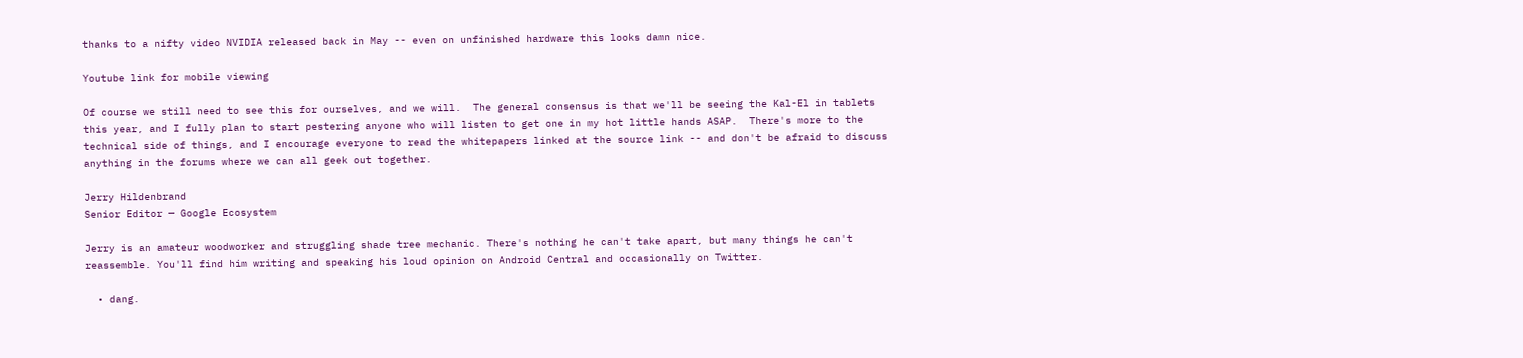thanks to a nifty video NVIDIA released back in May -- even on unfinished hardware this looks damn nice.

Youtube link for mobile viewing

Of course we still need to see this for ourselves, and we will.  The general consensus is that we'll be seeing the Kal-El in tablets this year, and I fully plan to start pestering anyone who will listen to get one in my hot little hands ASAP.  There's more to the technical side of things, and I encourage everyone to read the whitepapers linked at the source link -- and don't be afraid to discuss anything in the forums where we can all geek out together.

Jerry Hildenbrand
Senior Editor — Google Ecosystem

Jerry is an amateur woodworker and struggling shade tree mechanic. There's nothing he can't take apart, but many things he can't reassemble. You'll find him writing and speaking his loud opinion on Android Central and occasionally on Twitter.

  • dang.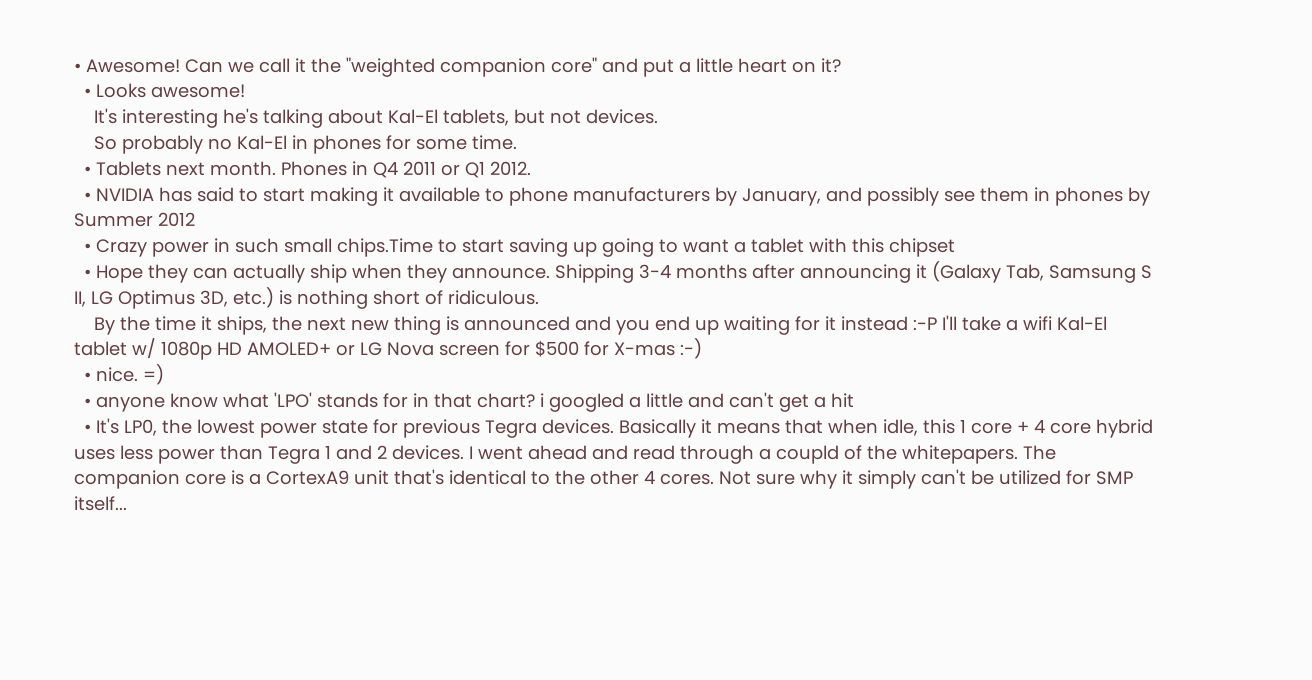• Awesome! Can we call it the "weighted companion core" and put a little heart on it?
  • Looks awesome!
    It's interesting he's talking about Kal-El tablets, but not devices.
    So probably no Kal-El in phones for some time.
  • Tablets next month. Phones in Q4 2011 or Q1 2012.
  • NVIDIA has said to start making it available to phone manufacturers by January, and possibly see them in phones by Summer 2012
  • Crazy power in such small chips.Time to start saving up going to want a tablet with this chipset
  • Hope they can actually ship when they announce. Shipping 3-4 months after announcing it (Galaxy Tab, Samsung S II, LG Optimus 3D, etc.) is nothing short of ridiculous.
    By the time it ships, the next new thing is announced and you end up waiting for it instead :-P I'll take a wifi Kal-El tablet w/ 1080p HD AMOLED+ or LG Nova screen for $500 for X-mas :-)
  • nice. =)
  • anyone know what 'LPO' stands for in that chart? i googled a little and can't get a hit
  • It's LP0, the lowest power state for previous Tegra devices. Basically it means that when idle, this 1 core + 4 core hybrid uses less power than Tegra 1 and 2 devices. I went ahead and read through a coupld of the whitepapers. The companion core is a CortexA9 unit that's identical to the other 4 cores. Not sure why it simply can't be utilized for SMP itself...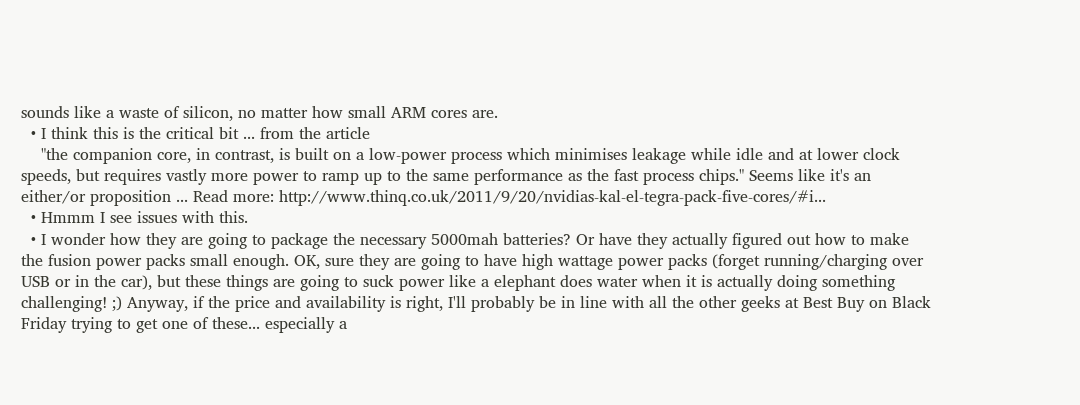sounds like a waste of silicon, no matter how small ARM cores are.
  • I think this is the critical bit ... from the article
    "the companion core, in contrast, is built on a low-power process which minimises leakage while idle and at lower clock speeds, but requires vastly more power to ramp up to the same performance as the fast process chips." Seems like it's an either/or proposition ... Read more: http://www.thinq.co.uk/2011/9/20/nvidias-kal-el-tegra-pack-five-cores/#i...
  • Hmmm I see issues with this.
  • I wonder how they are going to package the necessary 5000mah batteries? Or have they actually figured out how to make the fusion power packs small enough. OK, sure they are going to have high wattage power packs (forget running/charging over USB or in the car), but these things are going to suck power like a elephant does water when it is actually doing something challenging! ;) Anyway, if the price and availability is right, I'll probably be in line with all the other geeks at Best Buy on Black Friday trying to get one of these... especially a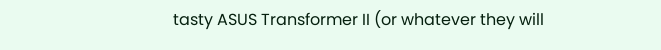tasty ASUS Transformer II (or whatever they will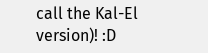call the Kal-El version)! :D